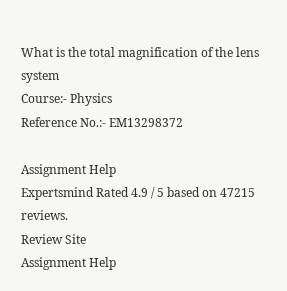What is the total magnification of the lens system
Course:- Physics
Reference No.:- EM13298372

Assignment Help
Expertsmind Rated 4.9 / 5 based on 47215 reviews.
Review Site
Assignment Help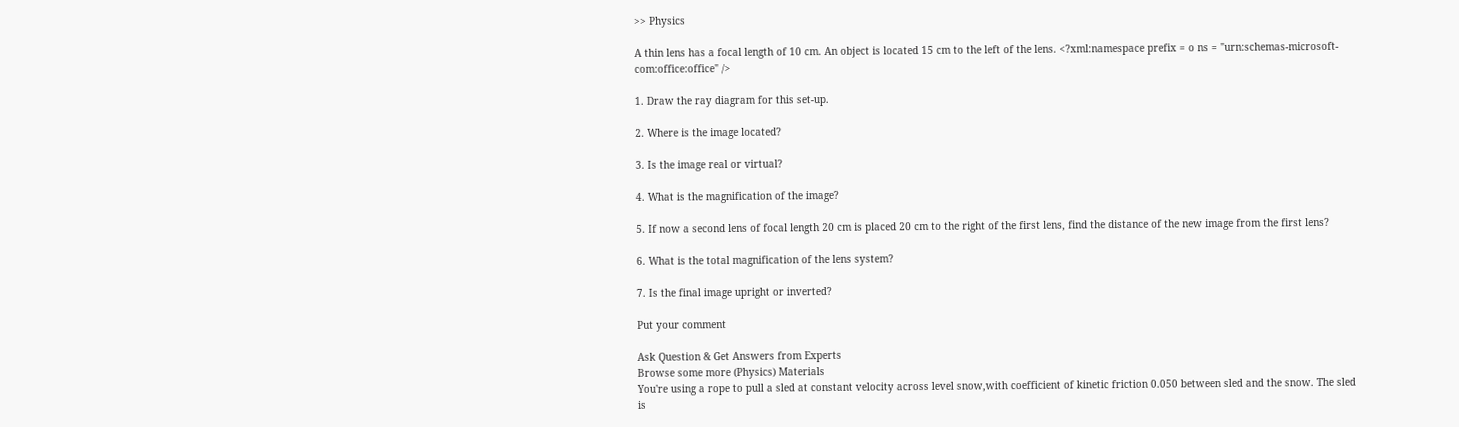>> Physics

A thin lens has a focal length of 10 cm. An object is located 15 cm to the left of the lens. <?xml:namespace prefix = o ns = "urn:schemas-microsoft-com:office:office" />

1. Draw the ray diagram for this set-up.

2. Where is the image located?

3. Is the image real or virtual?

4. What is the magnification of the image?

5. If now a second lens of focal length 20 cm is placed 20 cm to the right of the first lens, find the distance of the new image from the first lens?

6. What is the total magnification of the lens system?

7. Is the final image upright or inverted?

Put your comment

Ask Question & Get Answers from Experts
Browse some more (Physics) Materials
You're using a rope to pull a sled at constant velocity across level snow,with coefficient of kinetic friction 0.050 between sled and the snow. The sled is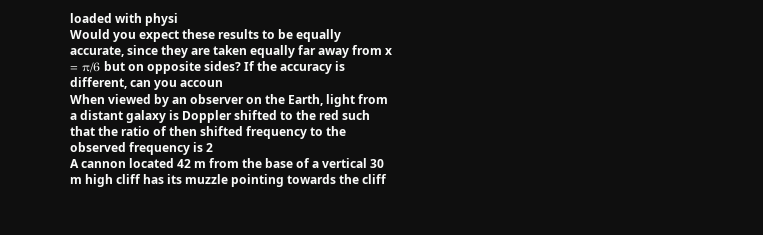loaded with physi
Would you expect these results to be equally accurate, since they are taken equally far away from x = π/6 but on opposite sides? If the accuracy is different, can you accoun
When viewed by an observer on the Earth, light from a distant galaxy is Doppler shifted to the red such that the ratio of then shifted frequency to the observed frequency is 2
A cannon located 42 m from the base of a vertical 30 m high cliff has its muzzle pointing towards the cliff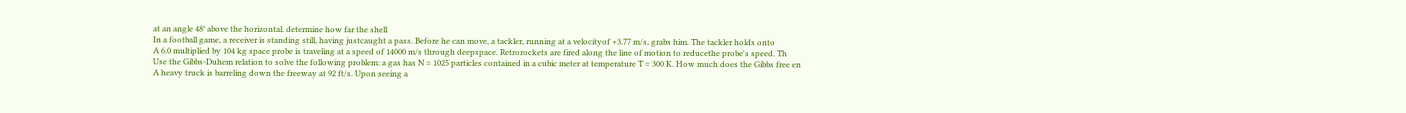at an angle 48° above the horizontal. determine how far the shell
In a football game, a receiver is standing still, having justcaught a pass. Before he can move, a tackler, running at a velocityof +3.77 m/s, grabs him. The tackler holds onto
A 6.0 multiplied by 104 kg space probe is traveling at a speed of 14000 m/s through deepspace. Retrorockets are fired along the line of motion to reducethe probe's speed. Th
Use the Gibbs-Duhem relation to solve the following problem: a gas has N = 1025 particles contained in a cubic meter at temperature T = 300 K. How much does the Gibbs free en
A heavy truck is barreling down the freeway at 92 ft/s. Upon seeing a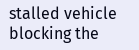stalled vehicle blocking the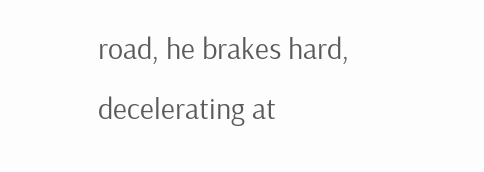road, he brakes hard, decelerating at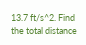13.7 ft/s^2. Find the total distance